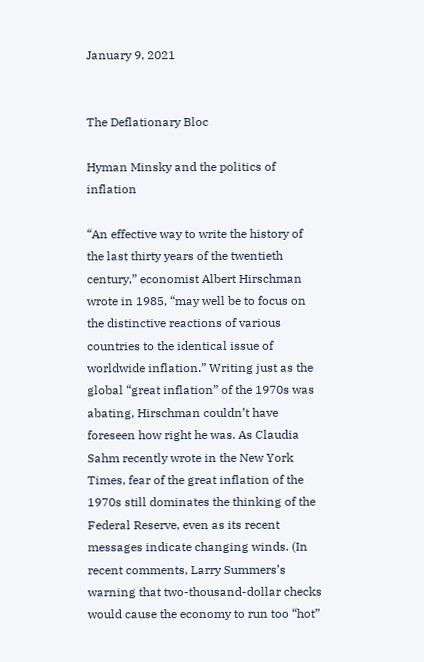January 9, 2021


The Deflationary Bloc

Hyman Minsky and the politics of inflation

“An effective way to write the history of the last thirty years of the twentieth century,” economist Albert Hirschman wrote in 1985, “may well be to focus on the distinctive reactions of various countries to the identical issue of worldwide inflation.” Writing just as the global “great inflation” of the 1970s was abating, Hirschman couldn’t have foreseen how right he was. As Claudia Sahm recently wrote in the New York Times, fear of the great inflation of the 1970s still dominates the thinking of the Federal Reserve, even as its recent messages indicate changing winds. (In recent comments, Larry Summers’s warning that two-thousand-dollar checks would cause the economy to run too “hot”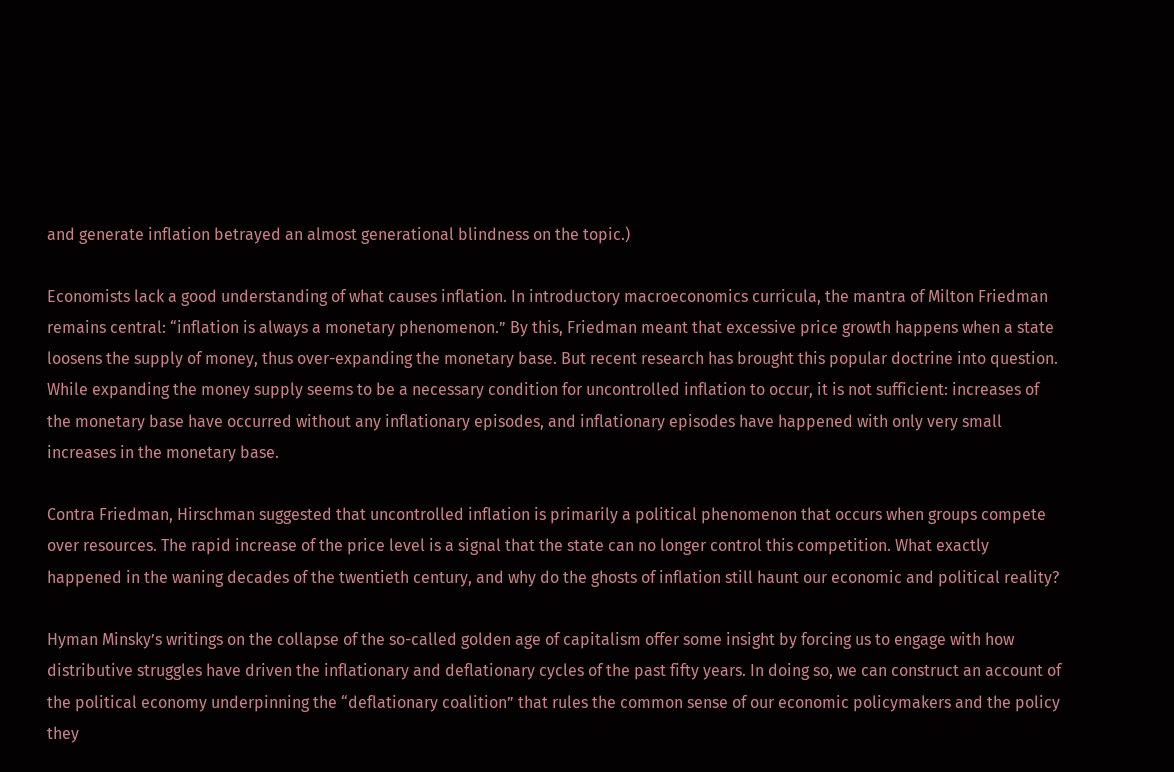and generate inflation betrayed an almost generational blindness on the topic.)

Economists lack a good understanding of what causes inflation. In introductory macroeconomics curricula, the mantra of Milton Friedman remains central: “inflation is always a monetary phenomenon.” By this, Friedman meant that excessive price growth happens when a state loosens the supply of money, thus over-expanding the monetary base. But recent research has brought this popular doctrine into question. While expanding the money supply seems to be a necessary condition for uncontrolled inflation to occur, it is not sufficient: increases of the monetary base have occurred without any inflationary episodes, and inflationary episodes have happened with only very small increases in the monetary base.

Contra Friedman, Hirschman suggested that uncontrolled inflation is primarily a political phenomenon that occurs when groups compete over resources. The rapid increase of the price level is a signal that the state can no longer control this competition. What exactly happened in the waning decades of the twentieth century, and why do the ghosts of inflation still haunt our economic and political reality?

Hyman Minsky’s writings on the collapse of the so-called golden age of capitalism offer some insight by forcing us to engage with how distributive struggles have driven the inflationary and deflationary cycles of the past fifty years. In doing so, we can construct an account of the political economy underpinning the “deflationary coalition” that rules the common sense of our economic policymakers and the policy they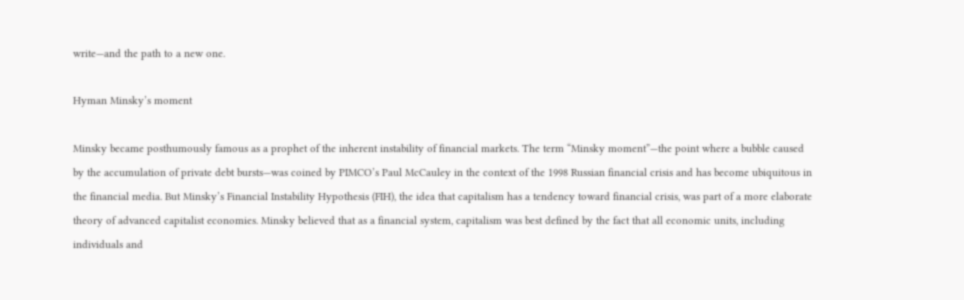write—and the path to a new one.

Hyman Minsky’s moment

Minsky became posthumously famous as a prophet of the inherent instability of financial markets. The term “Minsky moment”—the point where a bubble caused by the accumulation of private debt bursts—was coined by PIMCO’s Paul McCauley in the context of the 1998 Russian financial crisis and has become ubiquitous in the financial media. But Minsky’s Financial Instability Hypothesis (FIH), the idea that capitalism has a tendency toward financial crisis, was part of a more elaborate theory of advanced capitalist economies. Minsky believed that as a financial system, capitalism was best defined by the fact that all economic units, including individuals and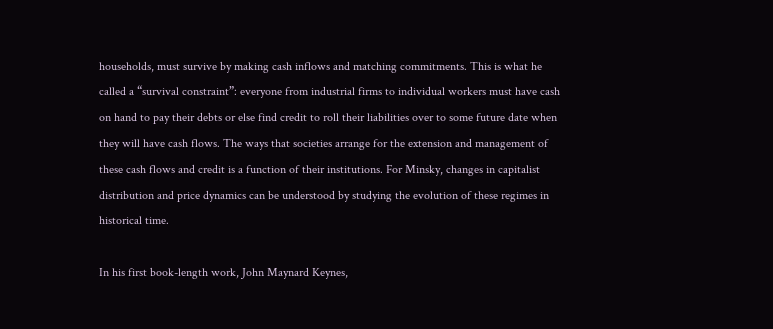households, must survive by making cash inflows and matching commitments. This is what he called a “survival constraint”: everyone from industrial firms to individual workers must have cash on hand to pay their debts or else find credit to roll their liabilities over to some future date when they will have cash flows. The ways that societies arrange for the extension and management of these cash flows and credit is a function of their institutions. For Minsky, changes in capitalist distribution and price dynamics can be understood by studying the evolution of these regimes in historical time.

In his first book-length work, John Maynard Keynes,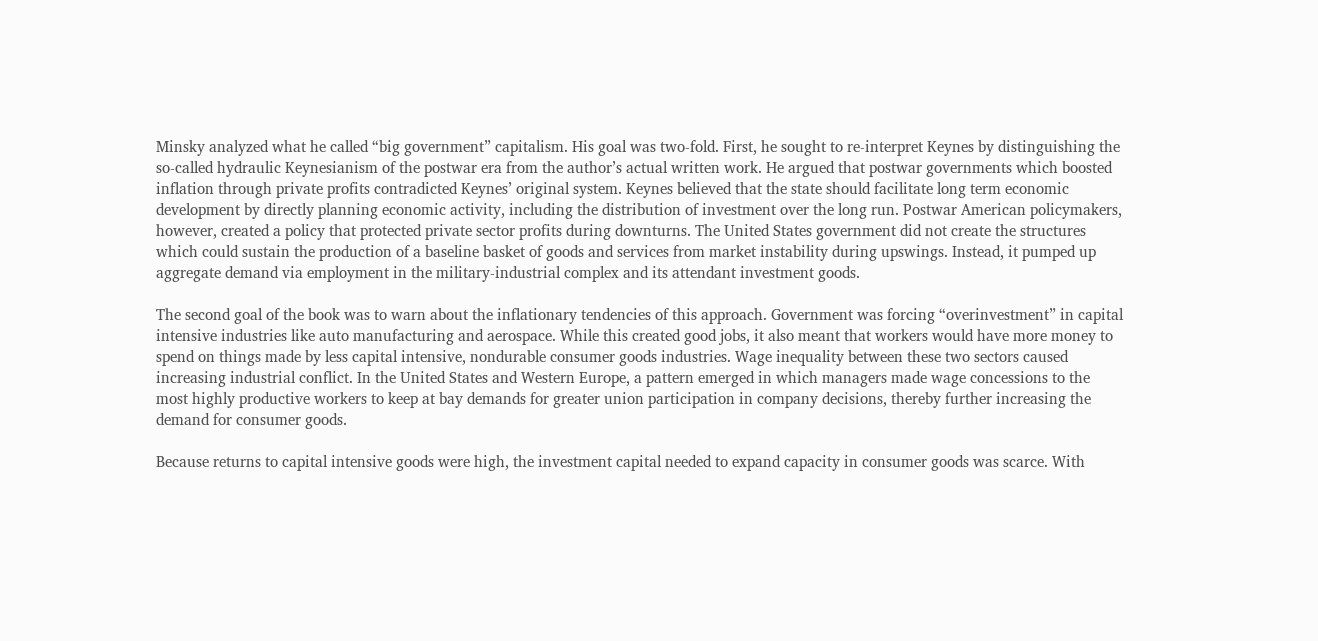Minsky analyzed what he called “big government” capitalism. His goal was two-fold. First, he sought to re-interpret Keynes by distinguishing the so-called hydraulic Keynesianism of the postwar era from the author’s actual written work. He argued that postwar governments which boosted inflation through private profits contradicted Keynes’ original system. Keynes believed that the state should facilitate long term economic development by directly planning economic activity, including the distribution of investment over the long run. Postwar American policymakers, however, created a policy that protected private sector profits during downturns. The United States government did not create the structures which could sustain the production of a baseline basket of goods and services from market instability during upswings. Instead, it pumped up aggregate demand via employment in the military-industrial complex and its attendant investment goods.

The second goal of the book was to warn about the inflationary tendencies of this approach. Government was forcing “overinvestment” in capital intensive industries like auto manufacturing and aerospace. While this created good jobs, it also meant that workers would have more money to spend on things made by less capital intensive, nondurable consumer goods industries. Wage inequality between these two sectors caused increasing industrial conflict. In the United States and Western Europe, a pattern emerged in which managers made wage concessions to the most highly productive workers to keep at bay demands for greater union participation in company decisions, thereby further increasing the demand for consumer goods.

Because returns to capital intensive goods were high, the investment capital needed to expand capacity in consumer goods was scarce. With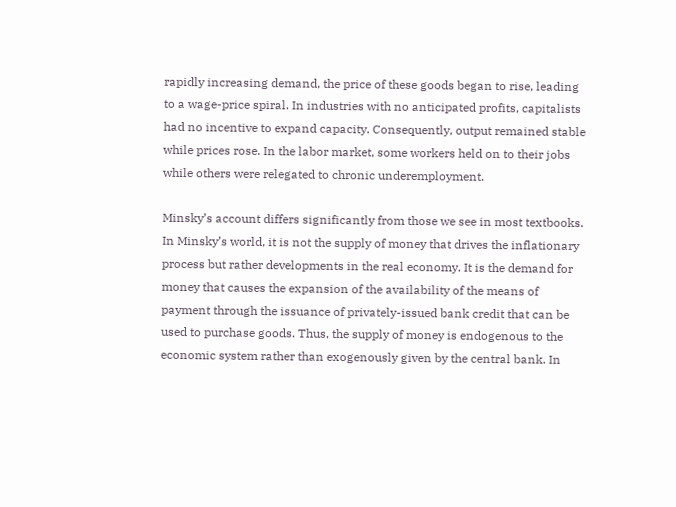rapidly increasing demand, the price of these goods began to rise, leading to a wage-price spiral. In industries with no anticipated profits, capitalists had no incentive to expand capacity. Consequently, output remained stable while prices rose. In the labor market, some workers held on to their jobs while others were relegated to chronic underemployment.

Minsky’s account differs significantly from those we see in most textbooks. In Minsky’s world, it is not the supply of money that drives the inflationary process but rather developments in the real economy. It is the demand for money that causes the expansion of the availability of the means of payment through the issuance of privately-issued bank credit that can be used to purchase goods. Thus, the supply of money is endogenous to the economic system rather than exogenously given by the central bank. In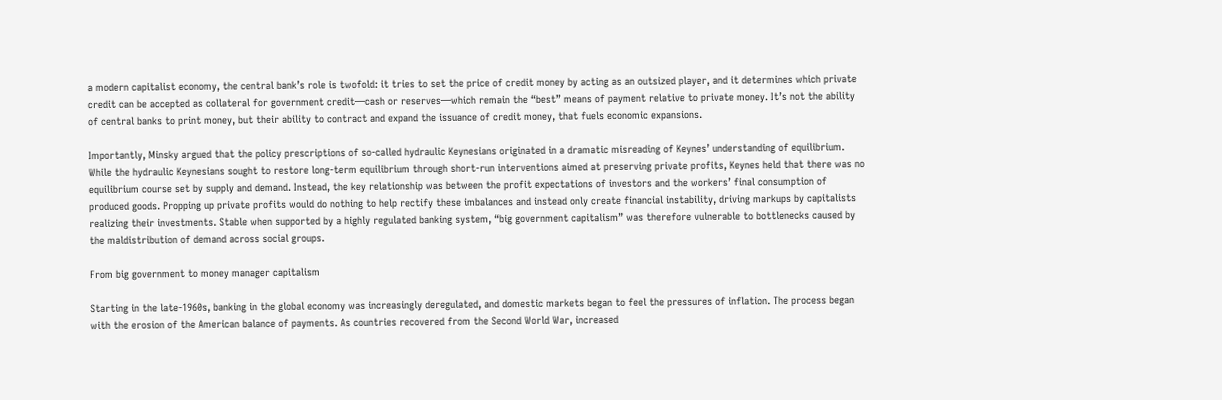a modern capitalist economy, the central bank’s role is twofold: it tries to set the price of credit money by acting as an outsized player, and it determines which private credit can be accepted as collateral for government credit—cash or reserves—which remain the “best” means of payment relative to private money. It’s not the ability of central banks to print money, but their ability to contract and expand the issuance of credit money, that fuels economic expansions.

Importantly, Minsky argued that the policy prescriptions of so-called hydraulic Keynesians originated in a dramatic misreading of Keynes’ understanding of equilibrium. While the hydraulic Keynesians sought to restore long-term equilibrium through short-run interventions aimed at preserving private profits, Keynes held that there was no equilibrium course set by supply and demand. Instead, the key relationship was between the profit expectations of investors and the workers’ final consumption of produced goods. Propping up private profits would do nothing to help rectify these imbalances and instead only create financial instability, driving markups by capitalists realizing their investments. Stable when supported by a highly regulated banking system, “big government capitalism” was therefore vulnerable to bottlenecks caused by the maldistribution of demand across social groups.

From big government to money manager capitalism

Starting in the late-1960s, banking in the global economy was increasingly deregulated, and domestic markets began to feel the pressures of inflation. The process began with the erosion of the American balance of payments. As countries recovered from the Second World War, increased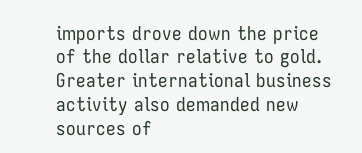imports drove down the price of the dollar relative to gold. Greater international business activity also demanded new sources of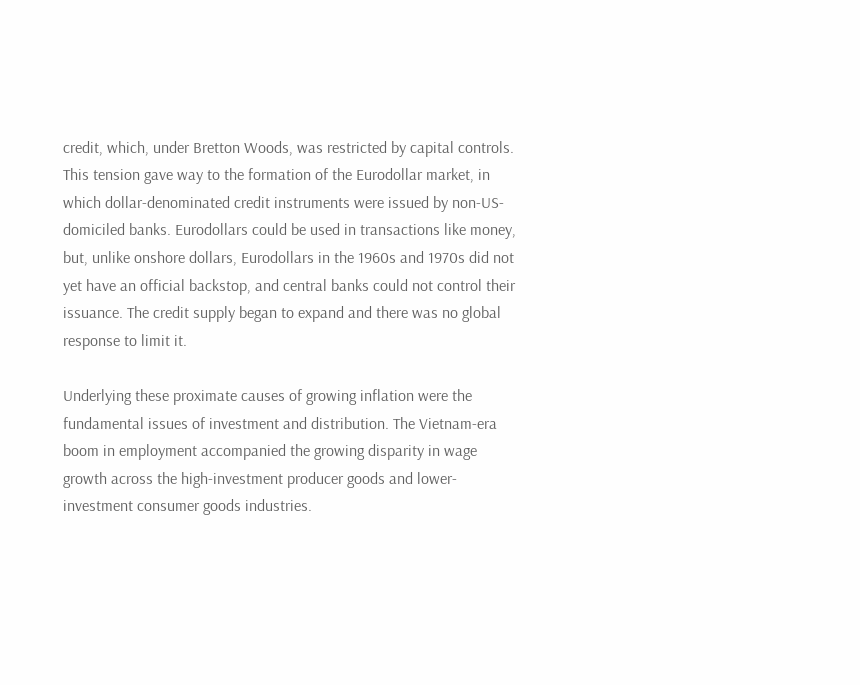credit, which, under Bretton Woods, was restricted by capital controls. This tension gave way to the formation of the Eurodollar market, in which dollar-denominated credit instruments were issued by non-US-domiciled banks. Eurodollars could be used in transactions like money, but, unlike onshore dollars, Eurodollars in the 1960s and 1970s did not yet have an official backstop, and central banks could not control their issuance. The credit supply began to expand and there was no global response to limit it.

Underlying these proximate causes of growing inflation were the fundamental issues of investment and distribution. The Vietnam-era boom in employment accompanied the growing disparity in wage growth across the high-investment producer goods and lower-investment consumer goods industries.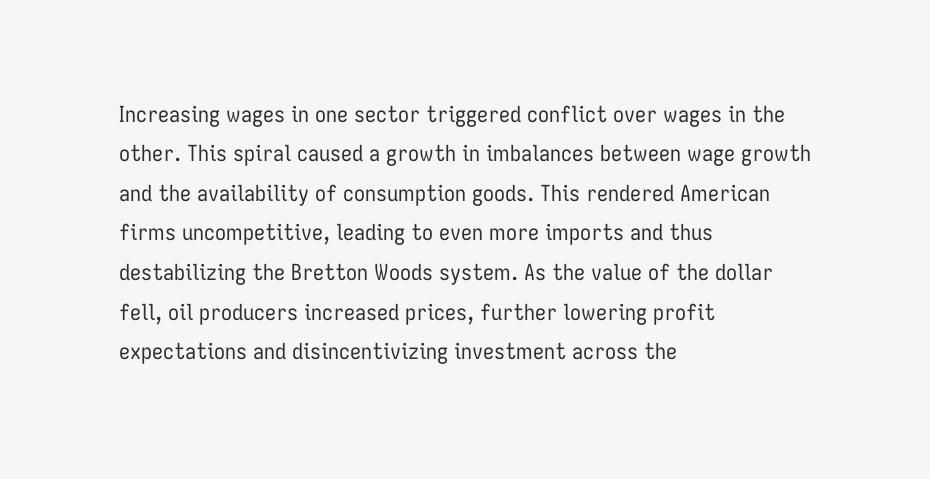Increasing wages in one sector triggered conflict over wages in the other. This spiral caused a growth in imbalances between wage growth and the availability of consumption goods. This rendered American firms uncompetitive, leading to even more imports and thus destabilizing the Bretton Woods system. As the value of the dollar fell, oil producers increased prices, further lowering profit expectations and disincentivizing investment across the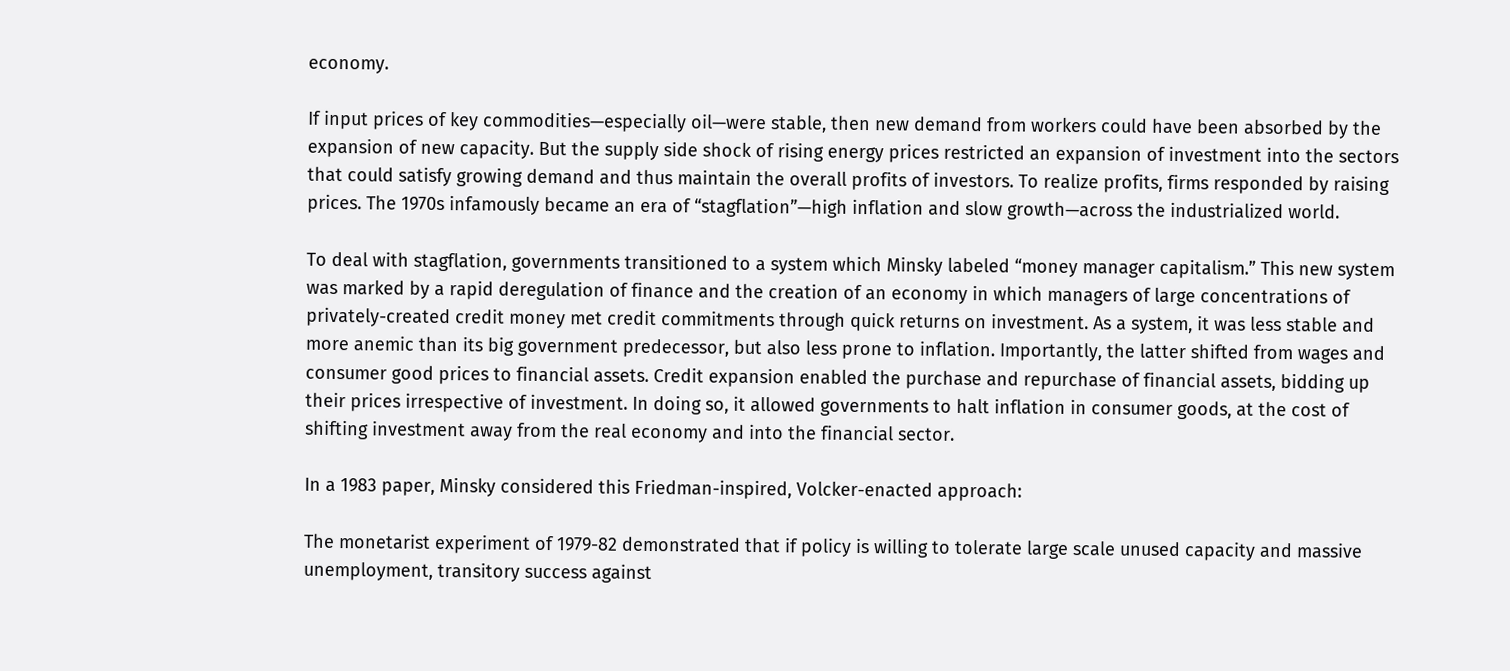economy.

If input prices of key commodities—especially oil—were stable, then new demand from workers could have been absorbed by the expansion of new capacity. But the supply side shock of rising energy prices restricted an expansion of investment into the sectors that could satisfy growing demand and thus maintain the overall profits of investors. To realize profits, firms responded by raising prices. The 1970s infamously became an era of “stagflation”—high inflation and slow growth—across the industrialized world.

To deal with stagflation, governments transitioned to a system which Minsky labeled “money manager capitalism.” This new system was marked by a rapid deregulation of finance and the creation of an economy in which managers of large concentrations of privately-created credit money met credit commitments through quick returns on investment. As a system, it was less stable and more anemic than its big government predecessor, but also less prone to inflation. Importantly, the latter shifted from wages and consumer good prices to financial assets. Credit expansion enabled the purchase and repurchase of financial assets, bidding up their prices irrespective of investment. In doing so, it allowed governments to halt inflation in consumer goods, at the cost of shifting investment away from the real economy and into the financial sector.

In a 1983 paper, Minsky considered this Friedman-inspired, Volcker-enacted approach:

The monetarist experiment of 1979-82 demonstrated that if policy is willing to tolerate large scale unused capacity and massive unemployment, transitory success against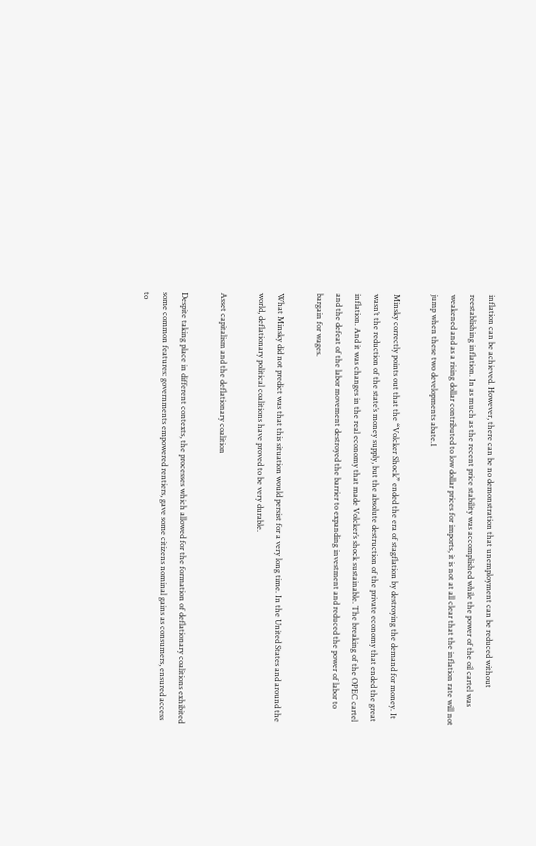inflation can be achieved. However, there can be no demonstration that unemployment can be reduced without reestablishing inflation. In as much as the recent price stability was accomplished while the power of the oil cartel was weakened and as a rising dollar contributed to low dollar prices for imports, it is not at all clear that the inflation rate will not jump when these two developments abate.1

Minsky correctly points out that the “Volcker Shock” ended the era of stagflation by destroying the demand for money. It wasn’t the reduction of the state’s money supply, but the absolute destruction of the private economy that ended the great inflation. And it was changes in the real economy that made Volcker’s shock sustainable. The breaking of the OPEC cartel and the defeat of the labor movement destroyed the barrier to expanding investment and reduced the power of labor to bargain for wages.

What Minsky did not predict was that this situation would persist for a very long time. In the United States and around the world, deflationary political coalitions have proved to be very durable.

Asset capitalism and the deflationary coalition

Despite taking place in different contexts, the processes which allowed for the formation of deflationary coalitions exhibited some common features: governments empowered rentiers, gave some citizens nominal gains as consumers, ensured access to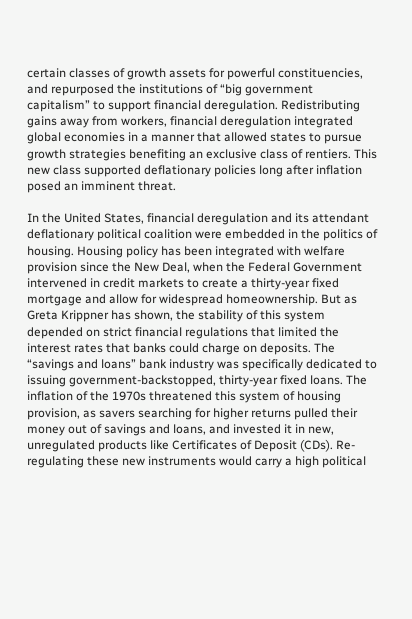certain classes of growth assets for powerful constituencies, and repurposed the institutions of “big government capitalism” to support financial deregulation. Redistributing gains away from workers, financial deregulation integrated global economies in a manner that allowed states to pursue growth strategies benefiting an exclusive class of rentiers. This new class supported deflationary policies long after inflation posed an imminent threat.

In the United States, financial deregulation and its attendant deflationary political coalition were embedded in the politics of housing. Housing policy has been integrated with welfare provision since the New Deal, when the Federal Government intervened in credit markets to create a thirty-year fixed mortgage and allow for widespread homeownership. But as Greta Krippner has shown, the stability of this system depended on strict financial regulations that limited the interest rates that banks could charge on deposits. The “savings and loans” bank industry was specifically dedicated to issuing government-backstopped, thirty-year fixed loans. The inflation of the 1970s threatened this system of housing provision, as savers searching for higher returns pulled their money out of savings and loans, and invested it in new, unregulated products like Certificates of Deposit (CDs). Re-regulating these new instruments would carry a high political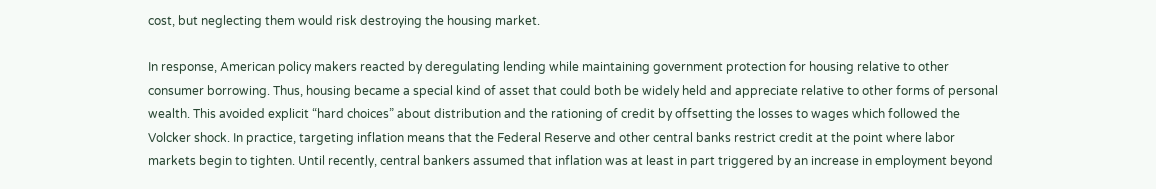cost, but neglecting them would risk destroying the housing market.

In response, American policy makers reacted by deregulating lending while maintaining government protection for housing relative to other consumer borrowing. Thus, housing became a special kind of asset that could both be widely held and appreciate relative to other forms of personal wealth. This avoided explicit “hard choices” about distribution and the rationing of credit by offsetting the losses to wages which followed the Volcker shock. In practice, targeting inflation means that the Federal Reserve and other central banks restrict credit at the point where labor markets begin to tighten. Until recently, central bankers assumed that inflation was at least in part triggered by an increase in employment beyond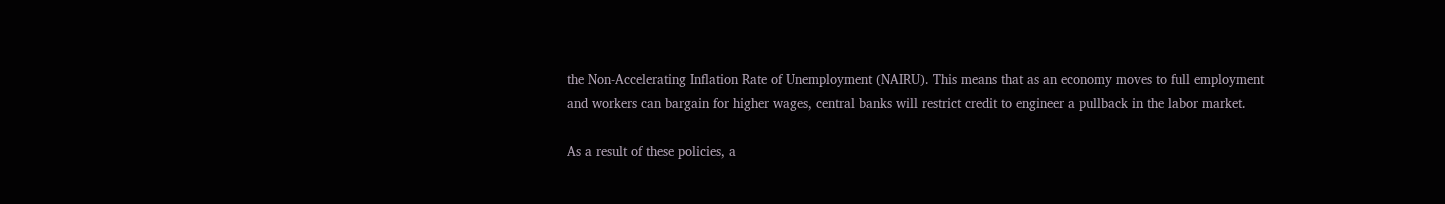the Non-Accelerating Inflation Rate of Unemployment (NAIRU). This means that as an economy moves to full employment and workers can bargain for higher wages, central banks will restrict credit to engineer a pullback in the labor market.

As a result of these policies, a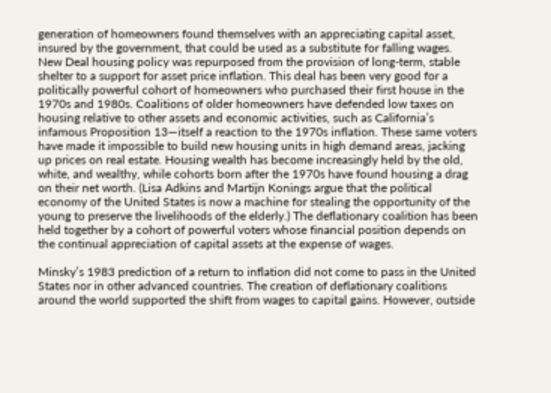generation of homeowners found themselves with an appreciating capital asset, insured by the government, that could be used as a substitute for falling wages. New Deal housing policy was repurposed from the provision of long-term, stable shelter to a support for asset price inflation. This deal has been very good for a politically powerful cohort of homeowners who purchased their first house in the 1970s and 1980s. Coalitions of older homeowners have defended low taxes on housing relative to other assets and economic activities, such as California’s infamous Proposition 13—itself a reaction to the 1970s inflation. These same voters have made it impossible to build new housing units in high demand areas, jacking up prices on real estate. Housing wealth has become increasingly held by the old, white, and wealthy, while cohorts born after the 1970s have found housing a drag on their net worth. (Lisa Adkins and Martijn Konings argue that the political economy of the United States is now a machine for stealing the opportunity of the young to preserve the livelihoods of the elderly.) The deflationary coalition has been held together by a cohort of powerful voters whose financial position depends on the continual appreciation of capital assets at the expense of wages.

Minsky’s 1983 prediction of a return to inflation did not come to pass in the United States nor in other advanced countries. The creation of deflationary coalitions around the world supported the shift from wages to capital gains. However, outside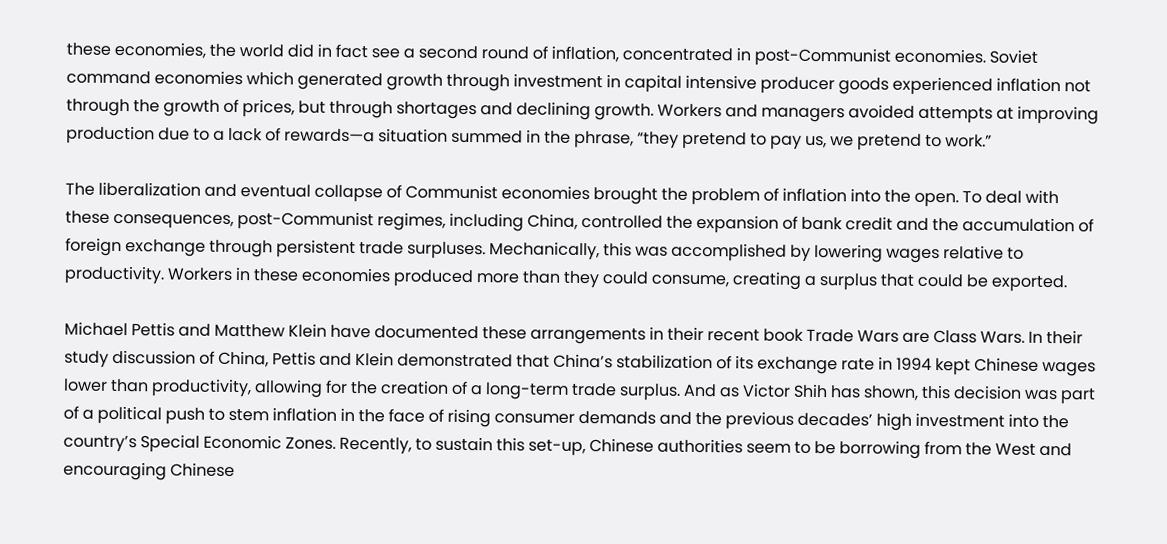these economies, the world did in fact see a second round of inflation, concentrated in post-Communist economies. Soviet command economies which generated growth through investment in capital intensive producer goods experienced inflation not through the growth of prices, but through shortages and declining growth. Workers and managers avoided attempts at improving production due to a lack of rewards—a situation summed in the phrase, “they pretend to pay us, we pretend to work.”

The liberalization and eventual collapse of Communist economies brought the problem of inflation into the open. To deal with these consequences, post-Communist regimes, including China, controlled the expansion of bank credit and the accumulation of foreign exchange through persistent trade surpluses. Mechanically, this was accomplished by lowering wages relative to productivity. Workers in these economies produced more than they could consume, creating a surplus that could be exported.

Michael Pettis and Matthew Klein have documented these arrangements in their recent book Trade Wars are Class Wars. In their study discussion of China, Pettis and Klein demonstrated that China’s stabilization of its exchange rate in 1994 kept Chinese wages lower than productivity, allowing for the creation of a long-term trade surplus. And as Victor Shih has shown, this decision was part of a political push to stem inflation in the face of rising consumer demands and the previous decades’ high investment into the country’s Special Economic Zones. Recently, to sustain this set-up, Chinese authorities seem to be borrowing from the West and encouraging Chinese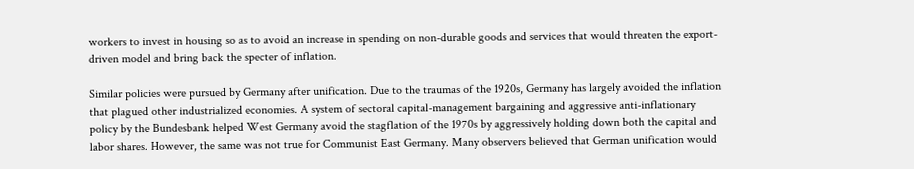workers to invest in housing so as to avoid an increase in spending on non-durable goods and services that would threaten the export-driven model and bring back the specter of inflation.

Similar policies were pursued by Germany after unification. Due to the traumas of the 1920s, Germany has largely avoided the inflation that plagued other industrialized economies. A system of sectoral capital-management bargaining and aggressive anti-inflationary policy by the Bundesbank helped West Germany avoid the stagflation of the 1970s by aggressively holding down both the capital and labor shares. However, the same was not true for Communist East Germany. Many observers believed that German unification would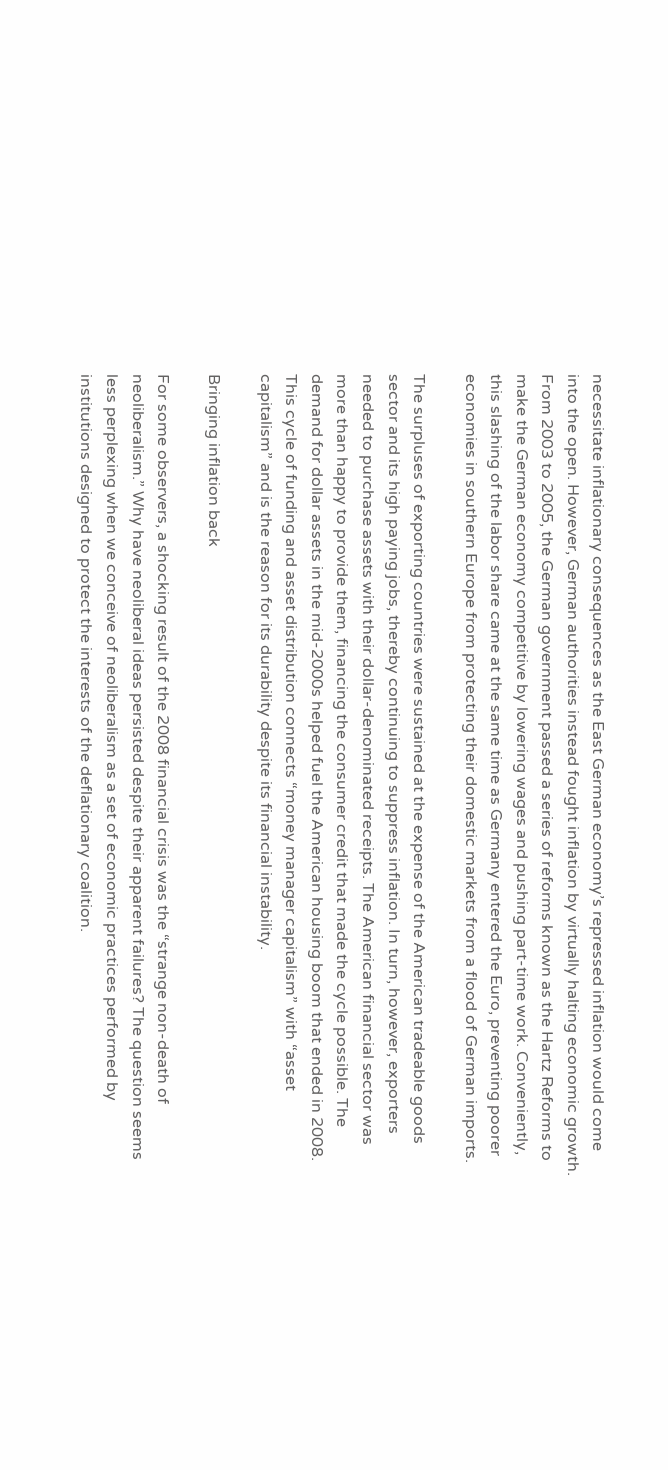necessitate inflationary consequences as the East German economy’s repressed inflation would come into the open. However, German authorities instead fought inflation by virtually halting economic growth. From 2003 to 2005, the German government passed a series of reforms known as the Hartz Reforms to make the German economy competitive by lowering wages and pushing part-time work. Conveniently, this slashing of the labor share came at the same time as Germany entered the Euro, preventing poorer economies in southern Europe from protecting their domestic markets from a flood of German imports.

The surpluses of exporting countries were sustained at the expense of the American tradeable goods sector and its high paying jobs, thereby continuing to suppress inflation. In turn, however, exporters needed to purchase assets with their dollar-denominated receipts. The American financial sector was more than happy to provide them, financing the consumer credit that made the cycle possible. The demand for dollar assets in the mid-2000s helped fuel the American housing boom that ended in 2008. This cycle of funding and asset distribution connects “money manager capitalism” with “asset capitalism” and is the reason for its durability despite its financial instability.

Bringing inflation back

For some observers, a shocking result of the 2008 financial crisis was the “strange non-death of neoliberalism.” Why have neoliberal ideas persisted despite their apparent failures? The question seems less perplexing when we conceive of neoliberalism as a set of economic practices performed by institutions designed to protect the interests of the deflationary coalition.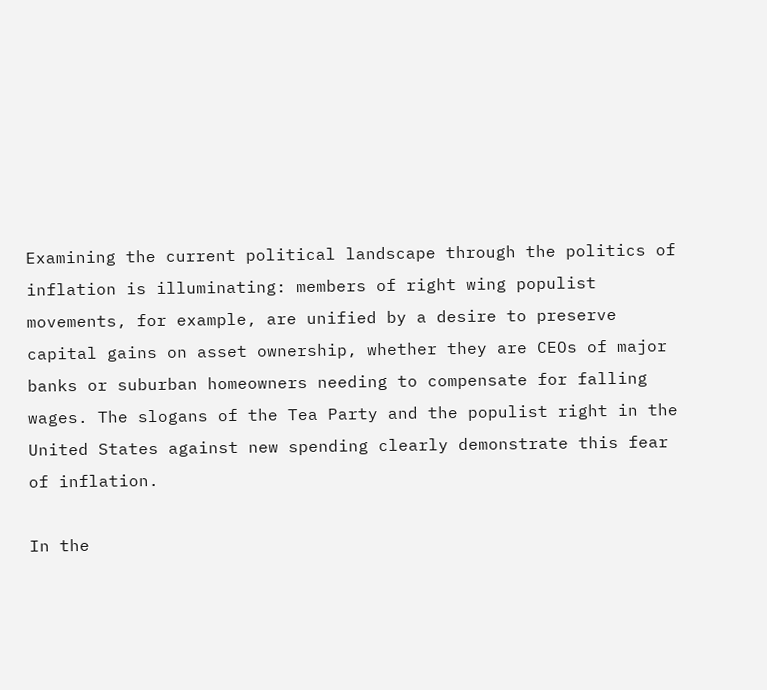Examining the current political landscape through the politics of inflation is illuminating: members of right wing populist movements, for example, are unified by a desire to preserve capital gains on asset ownership, whether they are CEOs of major banks or suburban homeowners needing to compensate for falling wages. The slogans of the Tea Party and the populist right in the United States against new spending clearly demonstrate this fear of inflation.

In the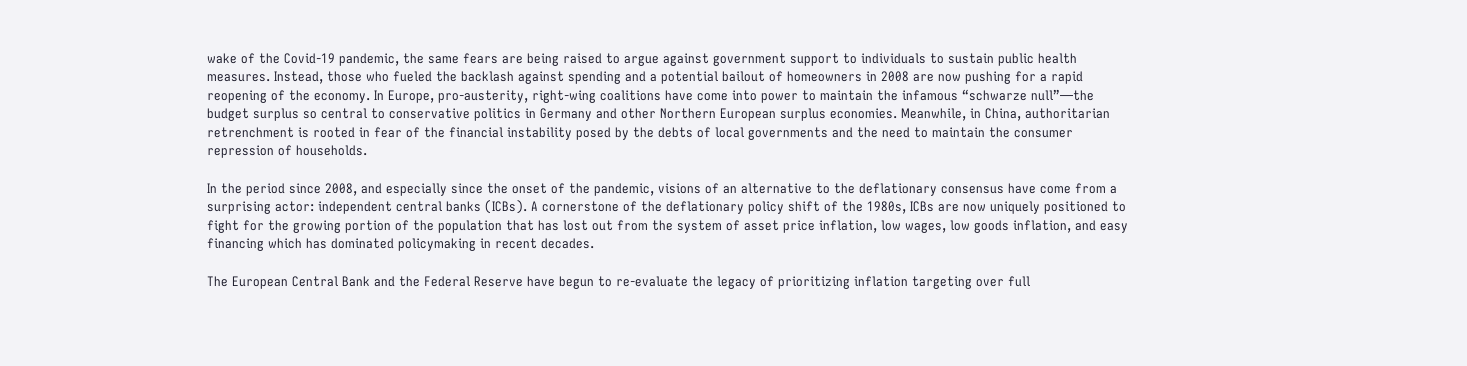wake of the Covid-19 pandemic, the same fears are being raised to argue against government support to individuals to sustain public health measures. Instead, those who fueled the backlash against spending and a potential bailout of homeowners in 2008 are now pushing for a rapid reopening of the economy. In Europe, pro-austerity, right-wing coalitions have come into power to maintain the infamous “schwarze null”—the budget surplus so central to conservative politics in Germany and other Northern European surplus economies. Meanwhile, in China, authoritarian retrenchment is rooted in fear of the financial instability posed by the debts of local governments and the need to maintain the consumer repression of households.

In the period since 2008, and especially since the onset of the pandemic, visions of an alternative to the deflationary consensus have come from a surprising actor: independent central banks (ICBs). A cornerstone of the deflationary policy shift of the 1980s, ICBs are now uniquely positioned to fight for the growing portion of the population that has lost out from the system of asset price inflation, low wages, low goods inflation, and easy financing which has dominated policymaking in recent decades.

The European Central Bank and the Federal Reserve have begun to re-evaluate the legacy of prioritizing inflation targeting over full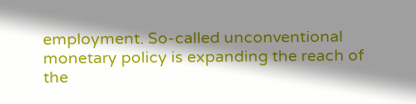employment. So-called unconventional monetary policy is expanding the reach of the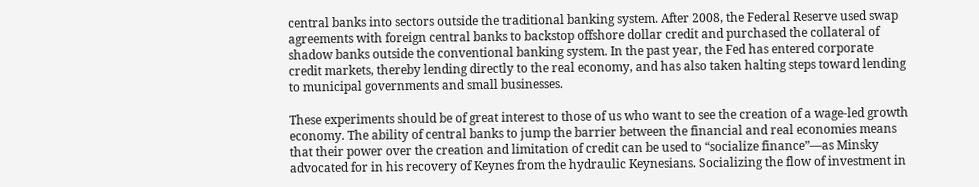central banks into sectors outside the traditional banking system. After 2008, the Federal Reserve used swap agreements with foreign central banks to backstop offshore dollar credit and purchased the collateral of shadow banks outside the conventional banking system. In the past year, the Fed has entered corporate credit markets, thereby lending directly to the real economy, and has also taken halting steps toward lending to municipal governments and small businesses.

These experiments should be of great interest to those of us who want to see the creation of a wage-led growth economy. The ability of central banks to jump the barrier between the financial and real economies means that their power over the creation and limitation of credit can be used to “socialize finance”—as Minsky advocated for in his recovery of Keynes from the hydraulic Keynesians. Socializing the flow of investment in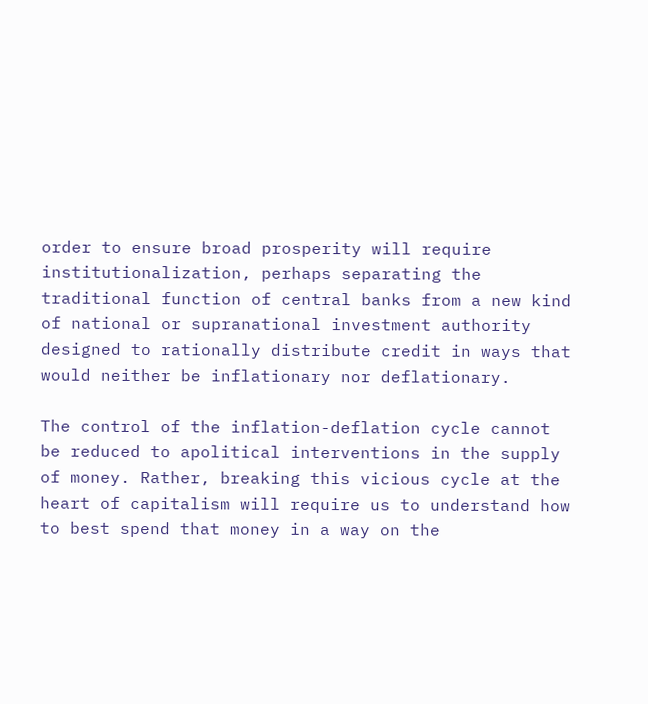order to ensure broad prosperity will require institutionalization, perhaps separating the traditional function of central banks from a new kind of national or supranational investment authority designed to rationally distribute credit in ways that would neither be inflationary nor deflationary.

The control of the inflation-deflation cycle cannot be reduced to apolitical interventions in the supply of money. Rather, breaking this vicious cycle at the heart of capitalism will require us to understand how to best spend that money in a way on the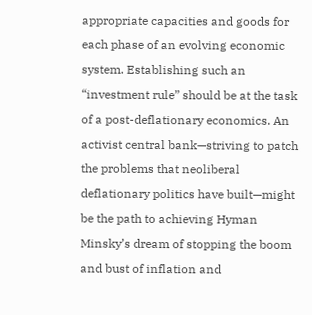appropriate capacities and goods for each phase of an evolving economic system. Establishing such an “investment rule” should be at the task of a post-deflationary economics. An activist central bank—striving to patch the problems that neoliberal deflationary politics have built—might be the path to achieving Hyman Minsky’s dream of stopping the boom and bust of inflation and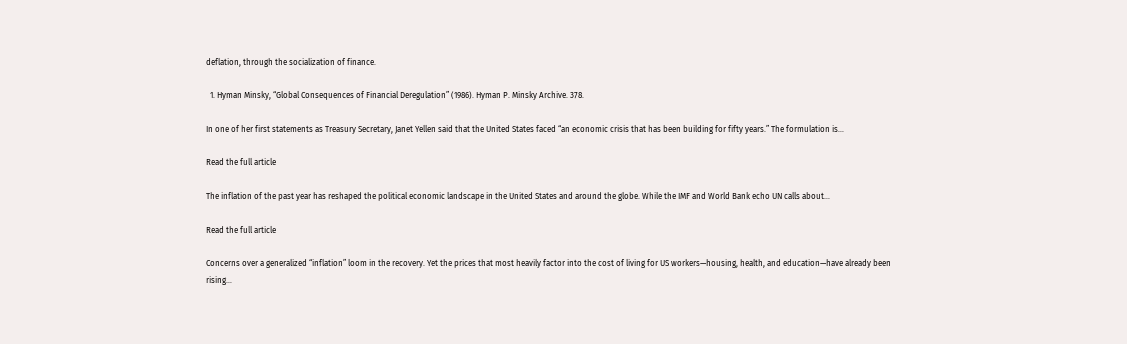deflation, through the socialization of finance.

  1. Hyman Minsky, “Global Consequences of Financial Deregulation” (1986). Hyman P. Minsky Archive. 378.

In one of her first statements as Treasury Secretary, Janet Yellen said that the United States faced “an economic crisis that has been building for fifty years.” The formulation is…

Read the full article

The inflation of the past year has reshaped the political economic landscape in the United States and around the globe. While the IMF and World Bank echo UN calls about…

Read the full article

Concerns over a generalized “inflation” loom in the recovery. Yet the prices that most heavily factor into the cost of living for US workers—housing, health, and education—have already been rising…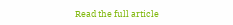Read the full article